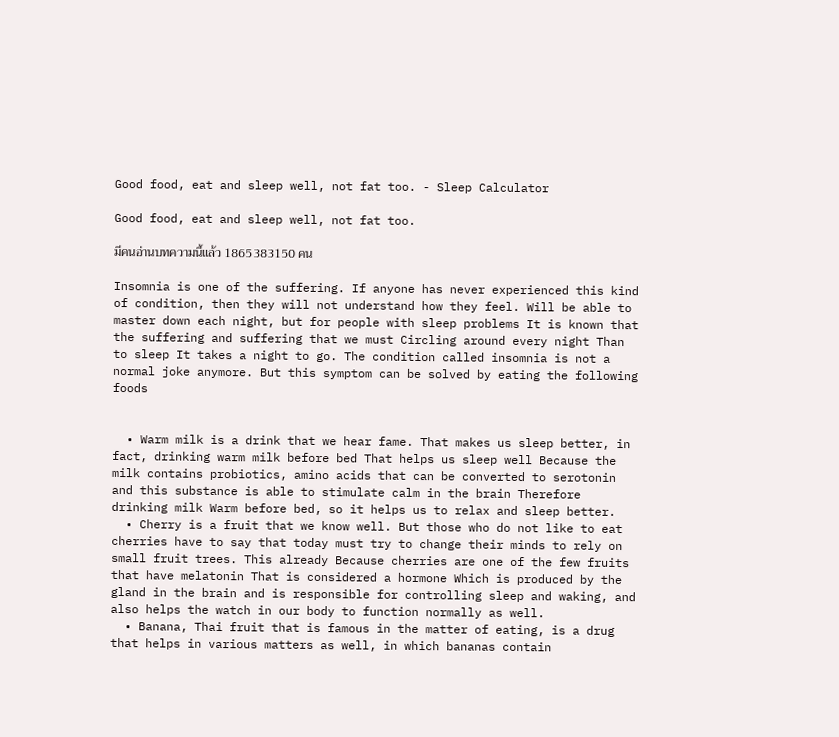Good food, eat and sleep well, not fat too. - Sleep Calculator

Good food, eat and sleep well, not fat too.

มีคนอ่านบทความนี้แล้ว 1865383150 คน

Insomnia is one of the suffering. If anyone has never experienced this kind of condition, then they will not understand how they feel. Will be able to master down each night, but for people with sleep problems It is known that the suffering and suffering that we must Circling around every night Than to sleep It takes a night to go. The condition called insomnia is not a normal joke anymore. But this symptom can be solved by eating the following foods


  • Warm milk is a drink that we hear fame. That makes us sleep better, in fact, drinking warm milk before bed That helps us sleep well Because the milk contains probiotics, amino acids that can be converted to serotonin and this substance is able to stimulate calm in the brain Therefore drinking milk Warm before bed, so it helps us to relax and sleep better.
  • Cherry is a fruit that we know well. But those who do not like to eat cherries have to say that today must try to change their minds to rely on small fruit trees. This already Because cherries are one of the few fruits that have melatonin That is considered a hormone Which is produced by the gland in the brain and is responsible for controlling sleep and waking, and also helps the watch in our body to function normally as well.
  • Banana, Thai fruit that is famous in the matter of eating, is a drug that helps in various matters as well, in which bananas contain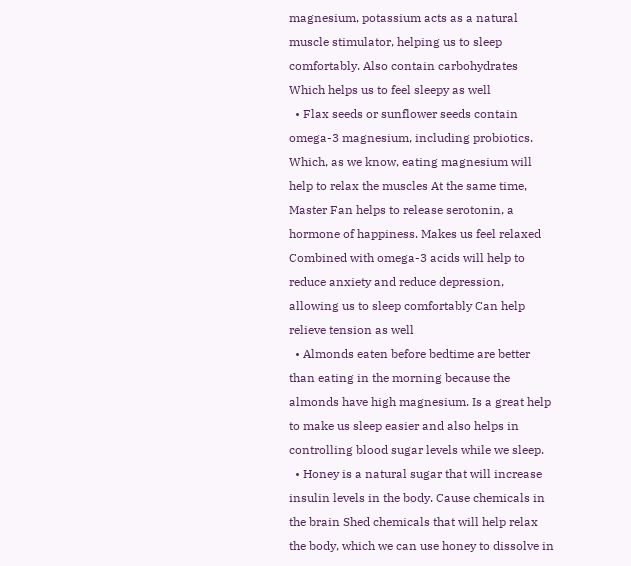magnesium, potassium acts as a natural muscle stimulator, helping us to sleep comfortably. Also contain carbohydrates Which helps us to feel sleepy as well
  • Flax seeds or sunflower seeds contain omega-3 magnesium, including probiotics. Which, as we know, eating magnesium will help to relax the muscles At the same time, Master Fan helps to release serotonin, a hormone of happiness. Makes us feel relaxed Combined with omega-3 acids will help to reduce anxiety and reduce depression, allowing us to sleep comfortably Can help relieve tension as well
  • Almonds eaten before bedtime are better than eating in the morning because the almonds have high magnesium. Is a great help to make us sleep easier and also helps in controlling blood sugar levels while we sleep.
  • Honey is a natural sugar that will increase insulin levels in the body. Cause chemicals in the brain Shed chemicals that will help relax the body, which we can use honey to dissolve in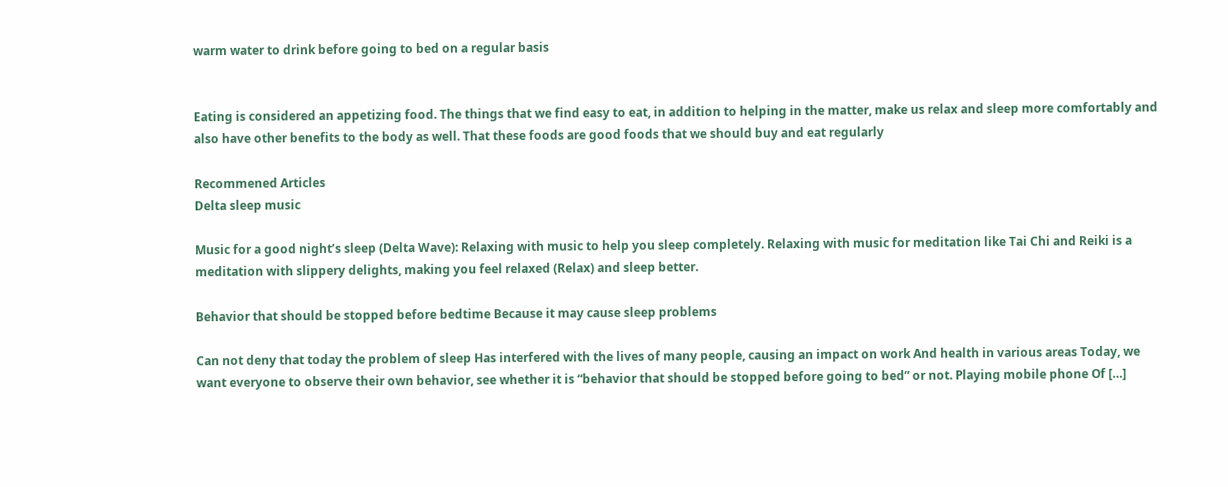warm water to drink before going to bed on a regular basis


Eating is considered an appetizing food. The things that we find easy to eat, in addition to helping in the matter, make us relax and sleep more comfortably and also have other benefits to the body as well. That these foods are good foods that we should buy and eat regularly

Recommened Articles
Delta sleep music

Music for a good night’s sleep (Delta Wave): Relaxing with music to help you sleep completely. Relaxing with music for meditation like Tai Chi and Reiki is a meditation with slippery delights, making you feel relaxed (Relax) and sleep better.

Behavior that should be stopped before bedtime Because it may cause sleep problems

Can not deny that today the problem of sleep Has interfered with the lives of many people, causing an impact on work And health in various areas Today, we want everyone to observe their own behavior, see whether it is “behavior that should be stopped before going to bed” or not. Playing mobile phone Of […]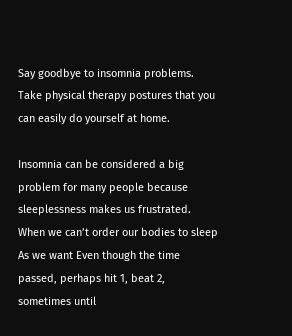Say goodbye to insomnia problems. Take physical therapy postures that you can easily do yourself at home.

Insomnia can be considered a big problem for many people because sleeplessness makes us frustrated. When we can’t order our bodies to sleep As we want Even though the time passed, perhaps hit 1, beat 2, sometimes until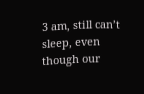3 am, still can’t sleep, even though our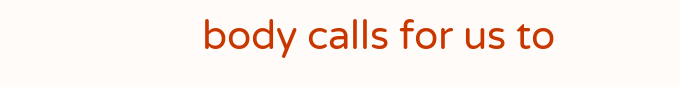body calls for us to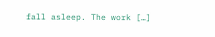fall asleep. The work […]